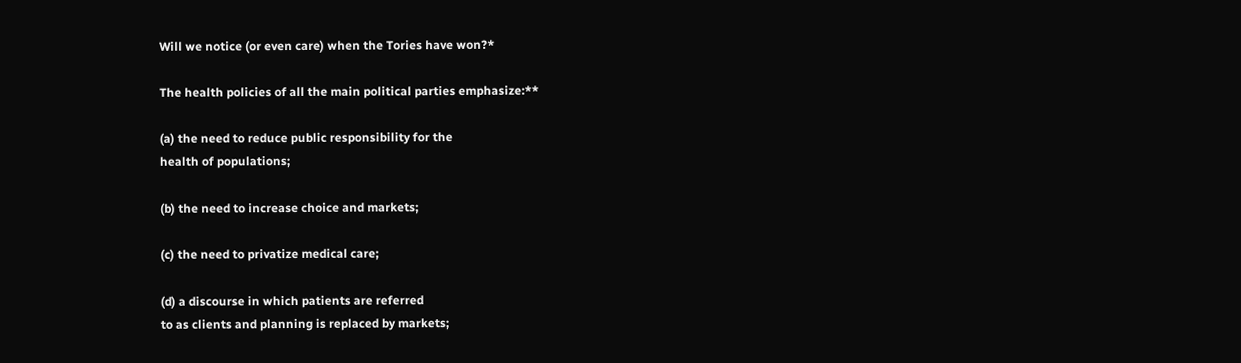Will we notice (or even care) when the Tories have won?*

The health policies of all the main political parties emphasize:**

(a) the need to reduce public responsibility for the
health of populations;

(b) the need to increase choice and markets;

(c) the need to privatize medical care;

(d) a discourse in which patients are referred
to as clients and planning is replaced by markets;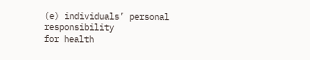(e) individuals’ personal responsibility
for health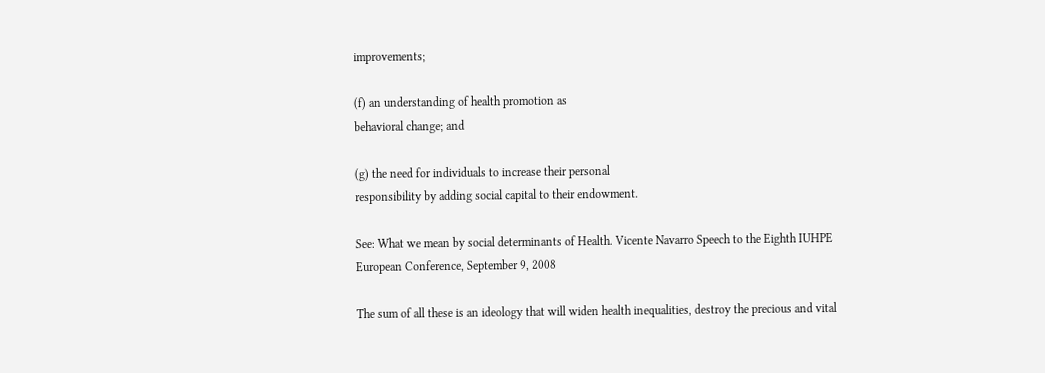improvements;

(f) an understanding of health promotion as
behavioral change; and

(g) the need for individuals to increase their personal
responsibility by adding social capital to their endowment.

See: What we mean by social determinants of Health. Vicente Navarro Speech to the Eighth IUHPE European Conference, September 9, 2008

The sum of all these is an ideology that will widen health inequalities, destroy the precious and vital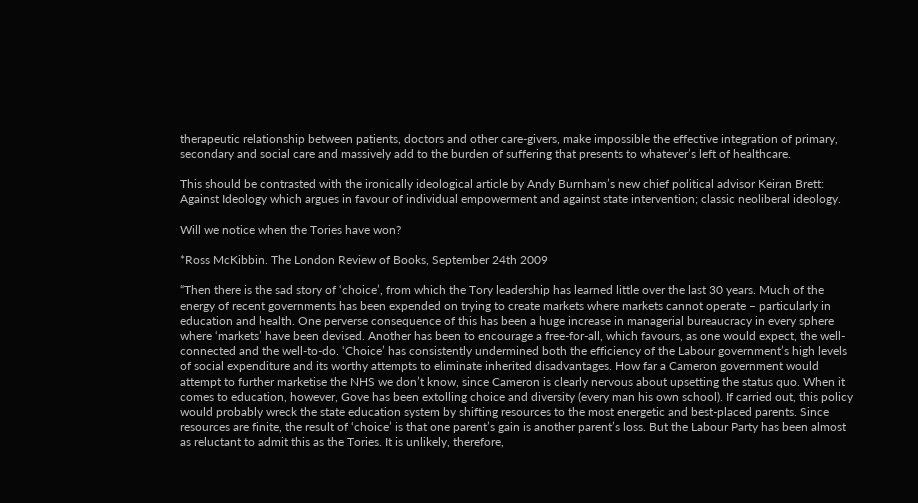therapeutic relationship between patients, doctors and other care-givers, make impossible the effective integration of primary, secondary and social care and massively add to the burden of suffering that presents to whatever’s left of healthcare.

This should be contrasted with the ironically ideological article by Andy Burnham’s new chief political advisor Keiran Brett: Against Ideology which argues in favour of individual empowerment and against state intervention; classic neoliberal ideology.

Will we notice when the Tories have won?

*Ross McKibbin. The London Review of Books, September 24th 2009

“Then there is the sad story of ‘choice’, from which the Tory leadership has learned little over the last 30 years. Much of the energy of recent governments has been expended on trying to create markets where markets cannot operate – particularly in education and health. One perverse consequence of this has been a huge increase in managerial bureaucracy in every sphere where ‘markets’ have been devised. Another has been to encourage a free-for-all, which favours, as one would expect, the well-connected and the well-to-do. ‘Choice’ has consistently undermined both the efficiency of the Labour government’s high levels of social expenditure and its worthy attempts to eliminate inherited disadvantages. How far a Cameron government would attempt to further marketise the NHS we don’t know, since Cameron is clearly nervous about upsetting the status quo. When it comes to education, however, Gove has been extolling choice and diversity (every man his own school). If carried out, this policy would probably wreck the state education system by shifting resources to the most energetic and best-placed parents. Since resources are finite, the result of ‘choice’ is that one parent’s gain is another parent’s loss. But the Labour Party has been almost as reluctant to admit this as the Tories. It is unlikely, therefore,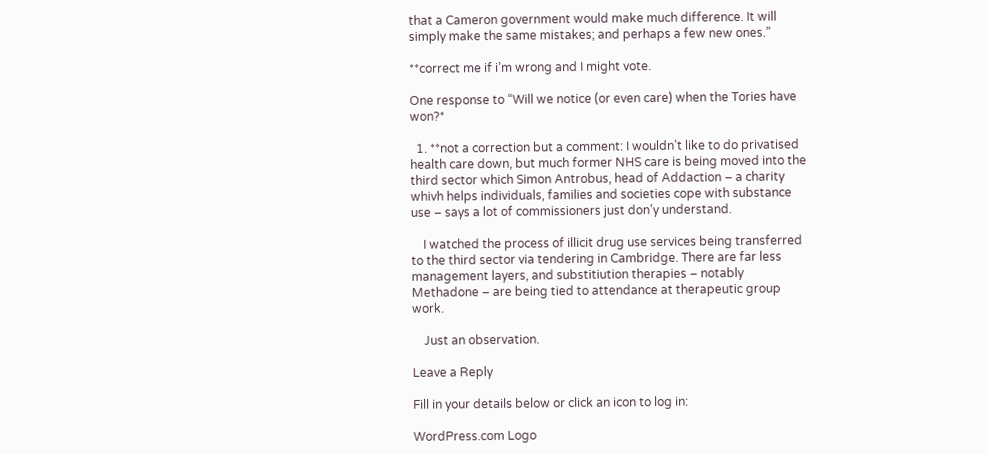that a Cameron government would make much difference. It will simply make the same mistakes; and perhaps a few new ones.”

**correct me if i’m wrong and I might vote.

One response to “Will we notice (or even care) when the Tories have won?*

  1. **not a correction but a comment: I wouldn’t like to do privatised health care down, but much former NHS care is being moved into the third sector which Simon Antrobus, head of Addaction – a charity whivh helps individuals, families and societies cope with substance use – says a lot of commissioners just don’y understand.

    I watched the process of illicit drug use services being transferred to the third sector via tendering in Cambridge. There are far less management layers, and substitiution therapies – notably Methadone – are being tied to attendance at therapeutic group work.

    Just an observation.

Leave a Reply

Fill in your details below or click an icon to log in:

WordPress.com Logo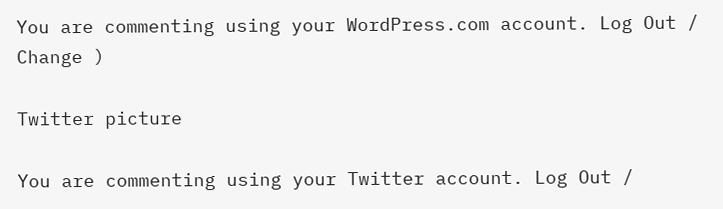You are commenting using your WordPress.com account. Log Out /  Change )

Twitter picture

You are commenting using your Twitter account. Log Out /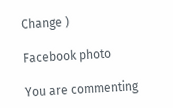Change )

Facebook photo

You are commenting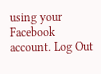using your Facebook account. Log Out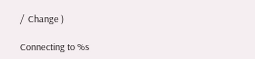/  Change )

Connecting to %s